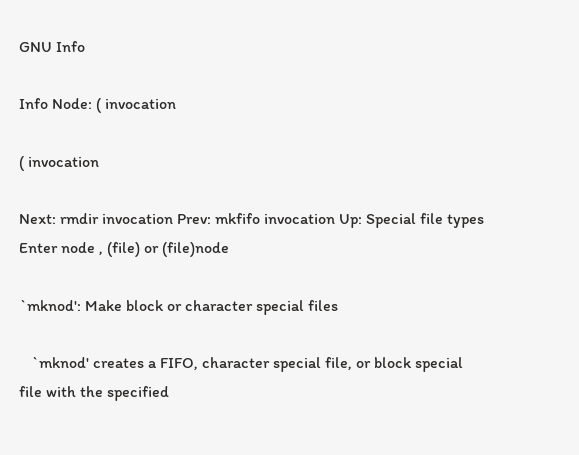GNU Info

Info Node: ( invocation

( invocation

Next: rmdir invocation Prev: mkfifo invocation Up: Special file types
Enter node , (file) or (file)node

`mknod': Make block or character special files

   `mknod' creates a FIFO, character special file, or block special
file with the specified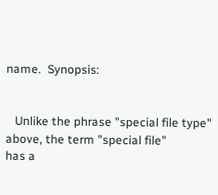name.  Synopsis:


   Unlike the phrase "special file type" above, the term "special file"
has a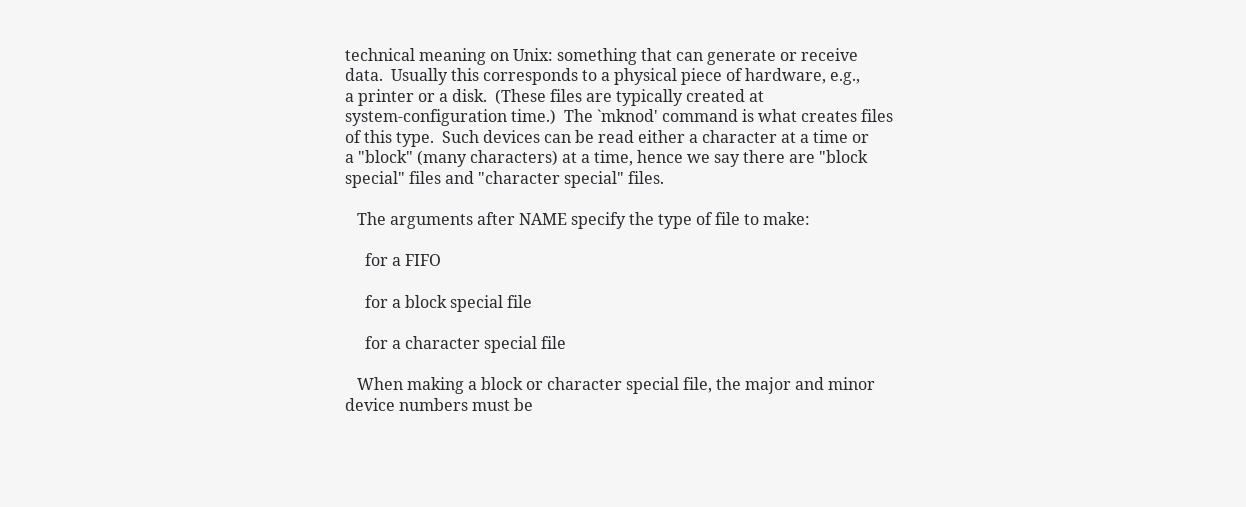technical meaning on Unix: something that can generate or receive
data.  Usually this corresponds to a physical piece of hardware, e.g.,
a printer or a disk.  (These files are typically created at
system-configuration time.)  The `mknod' command is what creates files
of this type.  Such devices can be read either a character at a time or
a "block" (many characters) at a time, hence we say there are "block
special" files and "character special" files.

   The arguments after NAME specify the type of file to make:

     for a FIFO

     for a block special file

     for a character special file

   When making a block or character special file, the major and minor
device numbers must be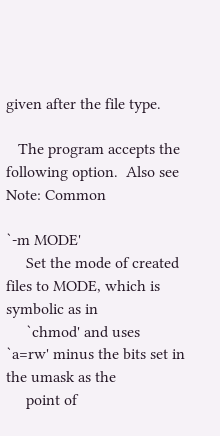given after the file type.

   The program accepts the following option.  Also see Note: Common

`-m MODE'
     Set the mode of created files to MODE, which is symbolic as in
     `chmod' and uses `a=rw' minus the bits set in the umask as the
     point of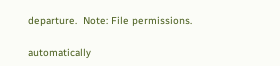departure.  Note: File permissions.

automatically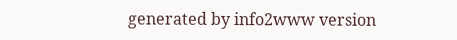generated by info2www version